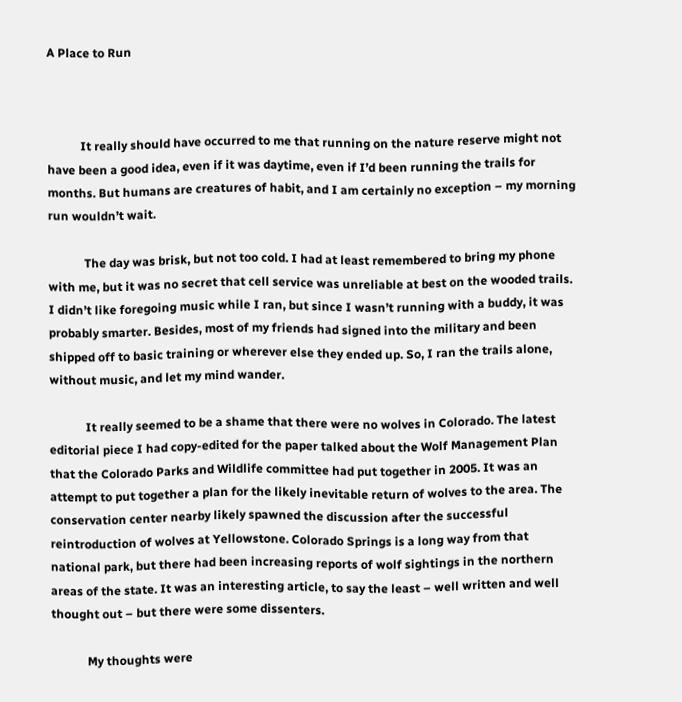A Place to Run



           It really should have occurred to me that running on the nature reserve might not have been a good idea, even if it was daytime, even if I’d been running the trails for months. But humans are creatures of habit, and I am certainly no exception – my morning run wouldn’t wait.

            The day was brisk, but not too cold. I had at least remembered to bring my phone with me, but it was no secret that cell service was unreliable at best on the wooded trails. I didn’t like foregoing music while I ran, but since I wasn’t running with a buddy, it was probably smarter. Besides, most of my friends had signed into the military and been shipped off to basic training or wherever else they ended up. So, I ran the trails alone, without music, and let my mind wander.

            It really seemed to be a shame that there were no wolves in Colorado. The latest editorial piece I had copy-edited for the paper talked about the Wolf Management Plan that the Colorado Parks and Wildlife committee had put together in 2005. It was an attempt to put together a plan for the likely inevitable return of wolves to the area. The conservation center nearby likely spawned the discussion after the successful reintroduction of wolves at Yellowstone. Colorado Springs is a long way from that national park, but there had been increasing reports of wolf sightings in the northern areas of the state. It was an interesting article, to say the least – well written and well thought out – but there were some dissenters.

            My thoughts were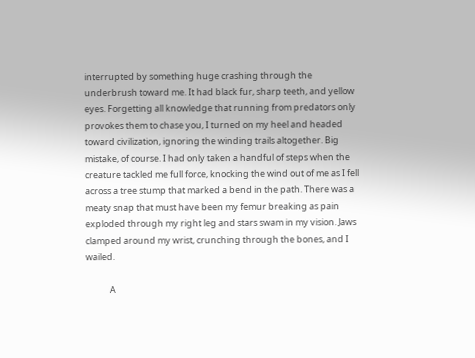interrupted by something huge crashing through the underbrush toward me. It had black fur, sharp teeth, and yellow eyes. Forgetting all knowledge that running from predators only provokes them to chase you, I turned on my heel and headed toward civilization, ignoring the winding trails altogether. Big mistake, of course. I had only taken a handful of steps when the creature tackled me full force, knocking the wind out of me as I fell across a tree stump that marked a bend in the path. There was a meaty snap that must have been my femur breaking as pain exploded through my right leg and stars swam in my vision. Jaws clamped around my wrist, crunching through the bones, and I wailed.

            A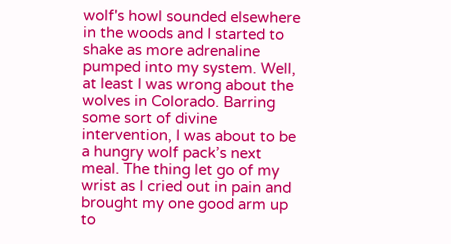wolf's howl sounded elsewhere in the woods and I started to shake as more adrenaline pumped into my system. Well, at least I was wrong about the wolves in Colorado. Barring some sort of divine intervention, I was about to be a hungry wolf pack’s next meal. The thing let go of my wrist as I cried out in pain and brought my one good arm up to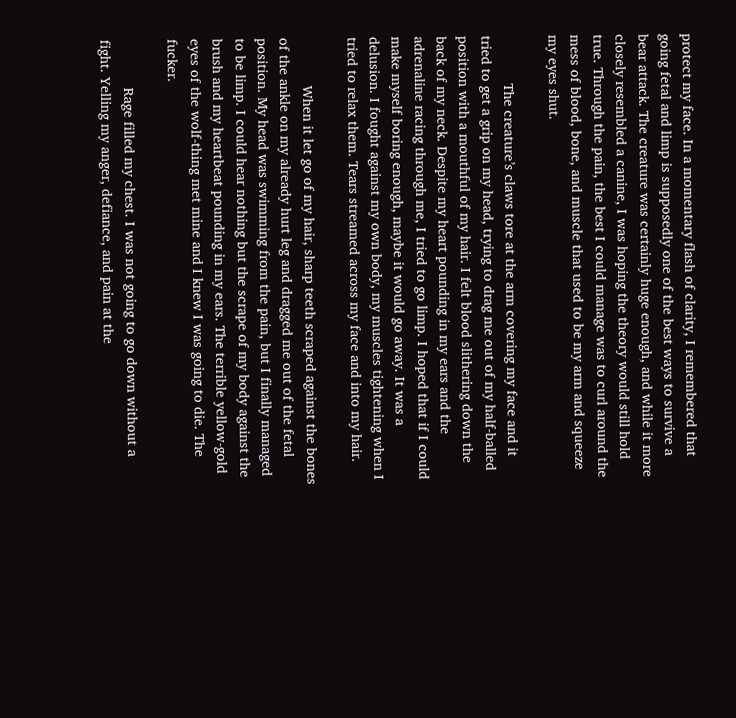protect my face. In a momentary flash of clarity, I remembered that going fetal and limp is supposedly one of the best ways to survive a bear attack. The creature was certainly huge enough, and while it more closely resembled a canine, I was hoping the theory would still hold true. Through the pain, the best I could manage was to curl around the mess of blood, bone, and muscle that used to be my arm and squeeze my eyes shut.

            The creature’s claws tore at the arm covering my face and it tried to get a grip on my head, trying to drag me out of my half-balled position with a mouthful of my hair. I felt blood slithering down the back of my neck. Despite my heart pounding in my ears and the adrenaline racing through me, I tried to go limp. I hoped that if I could make myself boring enough, maybe it would go away. It was a delusion. I fought against my own body, my muscles tightening when I tried to relax them. Tears streamed across my face and into my hair.

            When it let go of my hair, sharp teeth scraped against the bones of the ankle on my already hurt leg and dragged me out of the fetal position. My head was swimming from the pain, but I finally managed to be limp. I could hear nothing but the scrape of my body against the brush and my heartbeat pounding in my ears. The terrible yellow-gold eyes of the wolf-thing met mine and I knew I was going to die. The fucker.

            Rage filled my chest. I was not going to go down without a fight. Yelling my anger, defiance, and pain at the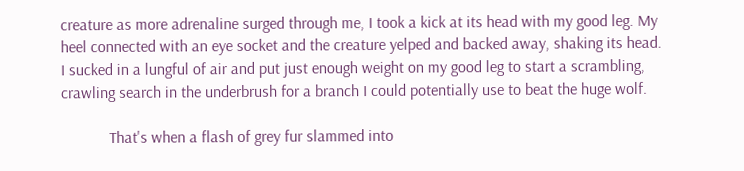creature as more adrenaline surged through me, I took a kick at its head with my good leg. My heel connected with an eye socket and the creature yelped and backed away, shaking its head. I sucked in a lungful of air and put just enough weight on my good leg to start a scrambling, crawling search in the underbrush for a branch I could potentially use to beat the huge wolf.

            That's when a flash of grey fur slammed into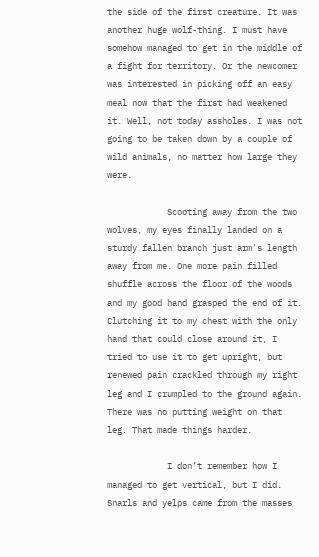the side of the first creature. It was another huge wolf-thing. I must have somehow managed to get in the middle of a fight for territory. Or the newcomer was interested in picking off an easy meal now that the first had weakened it. Well, not today assholes. I was not going to be taken down by a couple of wild animals, no matter how large they were.

            Scooting away from the two wolves, my eyes finally landed on a sturdy fallen branch just arm's length away from me. One more pain filled shuffle across the floor of the woods and my good hand grasped the end of it. Clutching it to my chest with the only hand that could close around it, I tried to use it to get upright, but renewed pain crackled through my right leg and I crumpled to the ground again. There was no putting weight on that leg. That made things harder.

            I don’t remember how I managed to get vertical, but I did. Snarls and yelps came from the masses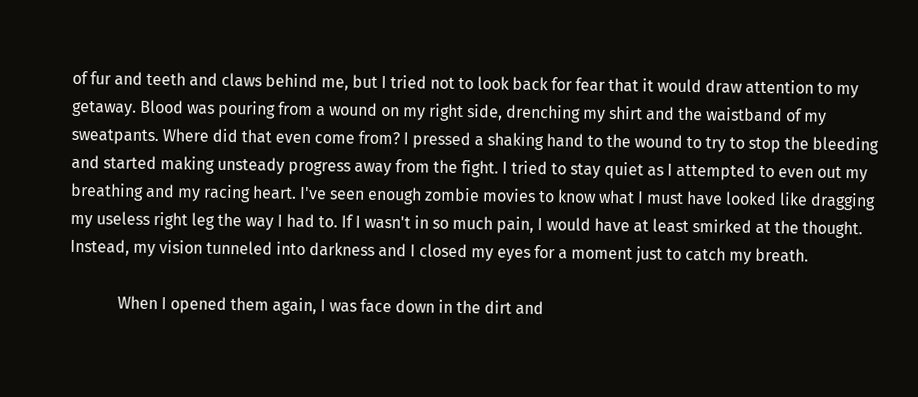of fur and teeth and claws behind me, but I tried not to look back for fear that it would draw attention to my getaway. Blood was pouring from a wound on my right side, drenching my shirt and the waistband of my sweatpants. Where did that even come from? I pressed a shaking hand to the wound to try to stop the bleeding and started making unsteady progress away from the fight. I tried to stay quiet as I attempted to even out my breathing and my racing heart. I've seen enough zombie movies to know what I must have looked like dragging my useless right leg the way I had to. If I wasn't in so much pain, I would have at least smirked at the thought. Instead, my vision tunneled into darkness and I closed my eyes for a moment just to catch my breath.

            When I opened them again, I was face down in the dirt and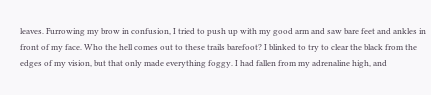leaves. Furrowing my brow in confusion, I tried to push up with my good arm and saw bare feet and ankles in front of my face. Who the hell comes out to these trails barefoot? I blinked to try to clear the black from the edges of my vision, but that only made everything foggy. I had fallen from my adrenaline high, and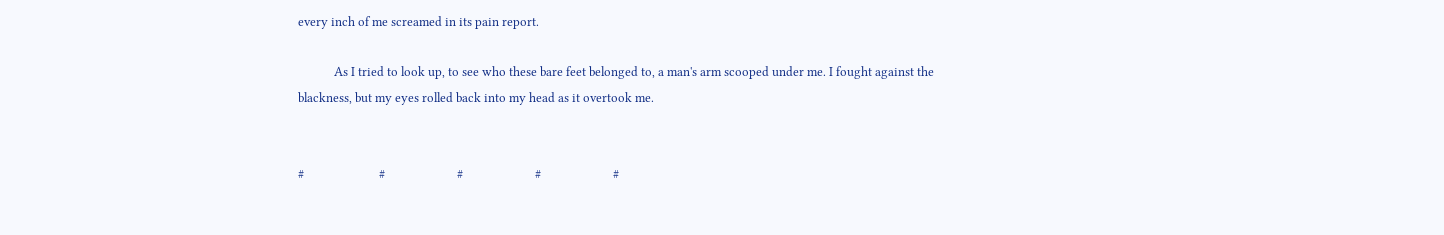every inch of me screamed in its pain report.

            As I tried to look up, to see who these bare feet belonged to, a man's arm scooped under me. I fought against the blackness, but my eyes rolled back into my head as it overtook me.


#                         #                        #                        #                        #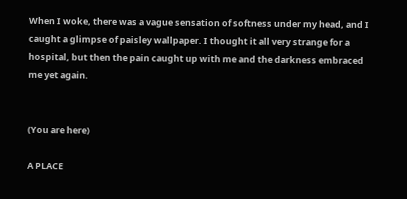When I woke, there was a vague sensation of softness under my head, and I caught a glimpse of paisley wallpaper. I thought it all very strange for a hospital, but then the pain caught up with me and the darkness embraced me yet again.


(You are here)

A PLACE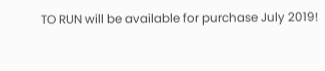TO RUN will be available for purchase July 2019!